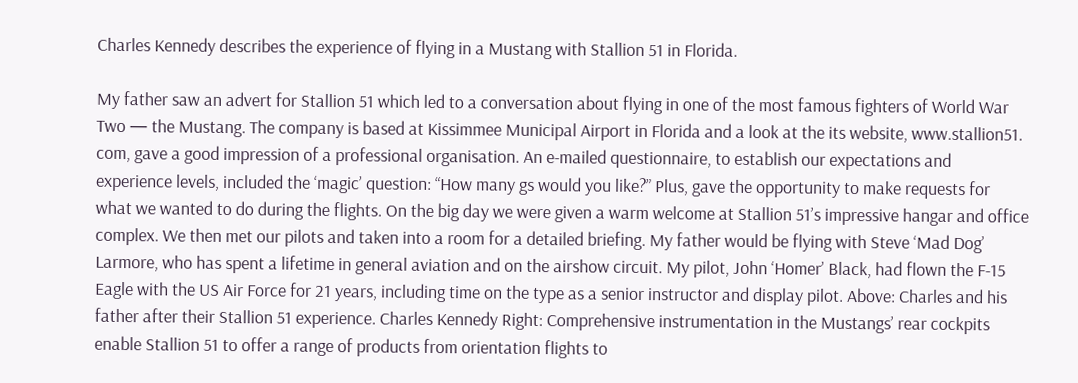Charles Kennedy describes the experience of flying in a Mustang with Stallion 51 in Florida.

My father saw an advert for Stallion 51 which led to a conversation about flying in one of the most famous fighters of World War Two — the Mustang. The company is based at Kissimmee Municipal Airport in Florida and a look at the its website, www.stallion51. com, gave a good impression of a professional organisation. An e-mailed questionnaire, to establish our expectations and experience levels, included the ‘magic’ question: “How many gs would you like?” Plus, gave the opportunity to make requests for what we wanted to do during the flights. On the big day we were given a warm welcome at Stallion 51’s impressive hangar and office complex. We then met our pilots and taken into a room for a detailed briefing. My father would be flying with Steve ‘Mad Dog’ Larmore, who has spent a lifetime in general aviation and on the airshow circuit. My pilot, John ‘Homer’ Black, had flown the F-15 Eagle with the US Air Force for 21 years, including time on the type as a senior instructor and display pilot. Above: Charles and his father after their Stallion 51 experience. Charles Kennedy Right: Comprehensive instrumentation in the Mustangs’ rear cockpits enable Stallion 51 to offer a range of products from orientation flights to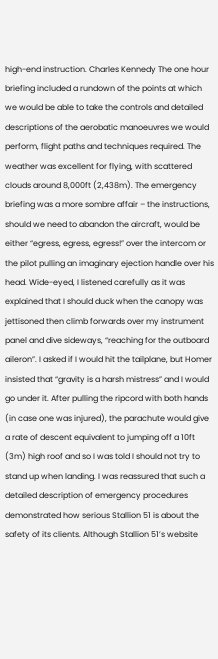high-end instruction. Charles Kennedy The one hour briefing included a rundown of the points at which we would be able to take the controls and detailed descriptions of the aerobatic manoeuvres we would perform, flight paths and techniques required. The weather was excellent for flying, with scattered clouds around 8,000ft (2,438m). The emergency briefing was a more sombre affair – the instructions, should we need to abandon the aircraft, would be either “egress, egress, egress!” over the intercom or the pilot pulling an imaginary ejection handle over his head. Wide-eyed, I listened carefully as it was explained that I should duck when the canopy was jettisoned then climb forwards over my instrument panel and dive sideways, “reaching for the outboard aileron”. I asked if I would hit the tailplane, but Homer insisted that “gravity is a harsh mistress” and I would go under it. After pulling the ripcord with both hands (in case one was injured), the parachute would give a rate of descent equivalent to jumping off a 10ft (3m) high roof and so I was told I should not try to stand up when landing. I was reassured that such a detailed description of emergency procedures demonstrated how serious Stallion 51 is about the safety of its clients. Although Stallion 51’s website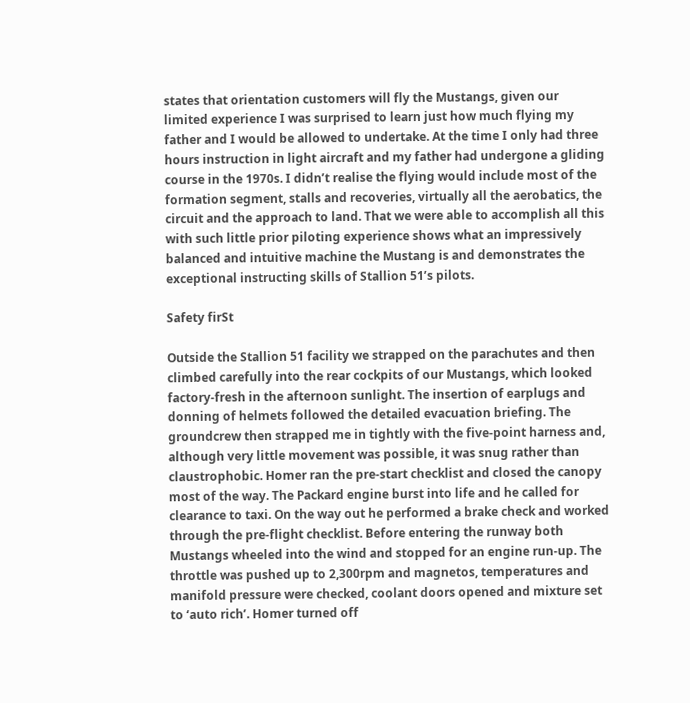states that orientation customers will fly the Mustangs, given our limited experience I was surprised to learn just how much flying my father and I would be allowed to undertake. At the time I only had three hours instruction in light aircraft and my father had undergone a gliding course in the 1970s. I didn’t realise the flying would include most of the formation segment, stalls and recoveries, virtually all the aerobatics, the circuit and the approach to land. That we were able to accomplish all this with such little prior piloting experience shows what an impressively balanced and intuitive machine the Mustang is and demonstrates the exceptional instructing skills of Stallion 51’s pilots.

Safety firSt

Outside the Stallion 51 facility we strapped on the parachutes and then climbed carefully into the rear cockpits of our Mustangs, which looked factory-fresh in the afternoon sunlight. The insertion of earplugs and donning of helmets followed the detailed evacuation briefing. The groundcrew then strapped me in tightly with the five-point harness and, although very little movement was possible, it was snug rather than claustrophobic. Homer ran the pre-start checklist and closed the canopy most of the way. The Packard engine burst into life and he called for clearance to taxi. On the way out he performed a brake check and worked through the pre-flight checklist. Before entering the runway both Mustangs wheeled into the wind and stopped for an engine run-up. The throttle was pushed up to 2,300rpm and magnetos, temperatures and manifold pressure were checked, coolant doors opened and mixture set to ‘auto rich’. Homer turned off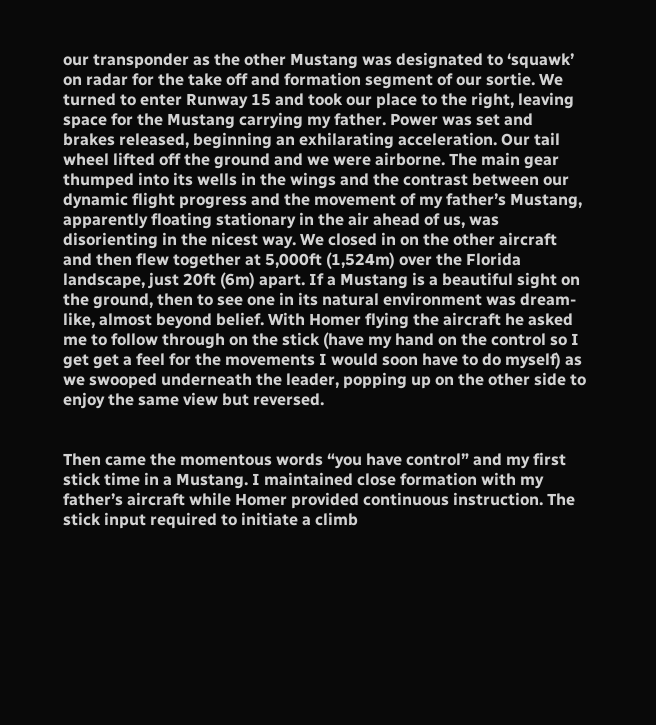our transponder as the other Mustang was designated to ‘squawk’ on radar for the take off and formation segment of our sortie. We turned to enter Runway 15 and took our place to the right, leaving space for the Mustang carrying my father. Power was set and brakes released, beginning an exhilarating acceleration. Our tail wheel lifted off the ground and we were airborne. The main gear thumped into its wells in the wings and the contrast between our dynamic flight progress and the movement of my father’s Mustang, apparently floating stationary in the air ahead of us, was disorienting in the nicest way. We closed in on the other aircraft and then flew together at 5,000ft (1,524m) over the Florida landscape, just 20ft (6m) apart. If a Mustang is a beautiful sight on the ground, then to see one in its natural environment was dream-like, almost beyond belief. With Homer flying the aircraft he asked me to follow through on the stick (have my hand on the control so I get get a feel for the movements I would soon have to do myself) as we swooped underneath the leader, popping up on the other side to enjoy the same view but reversed.


Then came the momentous words “you have control” and my first stick time in a Mustang. I maintained close formation with my father’s aircraft while Homer provided continuous instruction. The stick input required to initiate a climb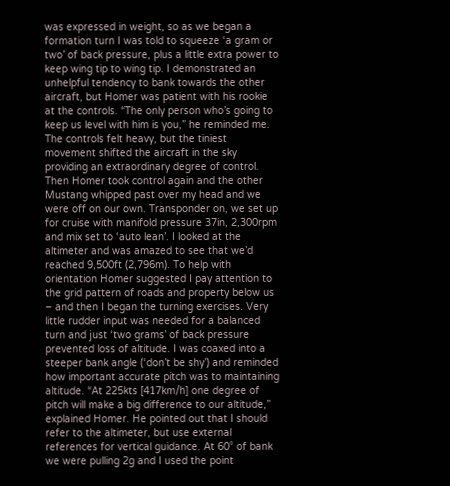was expressed in weight, so as we began a formation turn I was told to squeeze ‘a gram or two’ of back pressure, plus a little extra power to keep wing tip to wing tip. I demonstrated an unhelpful tendency to bank towards the other aircraft, but Homer was patient with his rookie at the controls. “The only person who’s going to keep us level with him is you,” he reminded me. The controls felt heavy, but the tiniest movement shifted the aircraft in the sky providing an extraordinary degree of control. Then Homer took control again and the other Mustang whipped past over my head and we were off on our own. Transponder on, we set up for cruise with manifold pressure 37in, 2,300rpm and mix set to ‘auto lean’. I looked at the altimeter and was amazed to see that we’d reached 9,500ft (2,796m). To help with orientation Homer suggested I pay attention to the grid pattern of roads and property below us – and then I began the turning exercises. Very little rudder input was needed for a balanced turn and just ‘two grams’ of back pressure prevented loss of altitude. I was coaxed into a steeper bank angle (‘don’t be shy’) and reminded how important accurate pitch was to maintaining altitude. “At 225kts [417km/h] one degree of pitch will make a big difference to our altitude,” explained Homer. He pointed out that I should refer to the altimeter, but use external references for vertical guidance. At 60° of bank we were pulling 2g and I used the point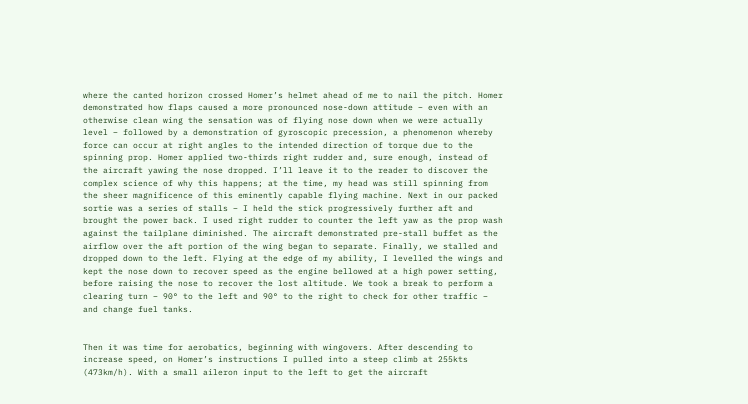where the canted horizon crossed Homer’s helmet ahead of me to nail the pitch. Homer demonstrated how flaps caused a more pronounced nose-down attitude – even with an otherwise clean wing the sensation was of flying nose down when we were actually level – followed by a demonstration of gyroscopic precession, a phenomenon whereby force can occur at right angles to the intended direction of torque due to the spinning prop. Homer applied two-thirds right rudder and, sure enough, instead of the aircraft yawing the nose dropped. I’ll leave it to the reader to discover the complex science of why this happens; at the time, my head was still spinning from the sheer magnificence of this eminently capable flying machine. Next in our packed sortie was a series of stalls – I held the stick progressively further aft and brought the power back. I used right rudder to counter the left yaw as the prop wash against the tailplane diminished. The aircraft demonstrated pre-stall buffet as the airflow over the aft portion of the wing began to separate. Finally, we stalled and dropped down to the left. Flying at the edge of my ability, I levelled the wings and kept the nose down to recover speed as the engine bellowed at a high power setting, before raising the nose to recover the lost altitude. We took a break to perform a clearing turn – 90° to the left and 90° to the right to check for other traffic – and change fuel tanks.


Then it was time for aerobatics, beginning with wingovers. After descending to increase speed, on Homer’s instructions I pulled into a steep climb at 255kts (473km/h). With a small aileron input to the left to get the aircraft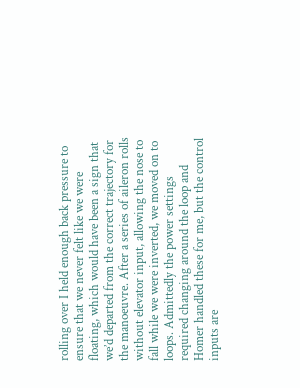rolling over I held enough back pressure to ensure that we never felt like we were floating, which would have been a sign that we’d departed from the correct trajectory for the manoeuvre. After a series of aileron rolls without elevator input, allowing the nose to fall while we were inverted, we moved on to loops. Admittedly the power settings required changing around the loop and Homer handled these for me, but the control inputs are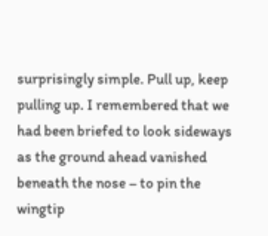surprisingly simple. Pull up, keep pulling up. I remembered that we had been briefed to look sideways as the ground ahead vanished beneath the nose – to pin the wingtip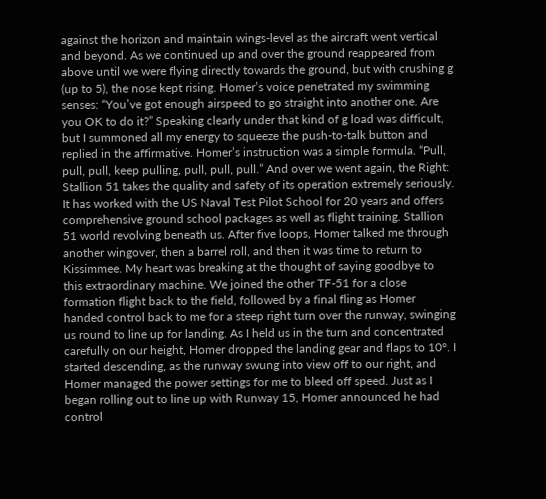against the horizon and maintain wings-level as the aircraft went vertical and beyond. As we continued up and over the ground reappeared from above until we were flying directly towards the ground, but with crushing g (up to 5), the nose kept rising. Homer’s voice penetrated my swimming senses: “You’ve got enough airspeed to go straight into another one. Are you OK to do it?” Speaking clearly under that kind of g load was difficult, but I summoned all my energy to squeeze the push-to-talk button and replied in the affirmative. Homer’s instruction was a simple formula. “Pull, pull, pull, keep pulling, pull, pull, pull.” And over we went again, the Right: Stallion 51 takes the quality and safety of its operation extremely seriously. It has worked with the US Naval Test Pilot School for 20 years and offers comprehensive ground school packages as well as flight training. Stallion 51 world revolving beneath us. After five loops, Homer talked me through another wingover, then a barrel roll, and then it was time to return to Kissimmee. My heart was breaking at the thought of saying goodbye to this extraordinary machine. We joined the other TF-51 for a close formation flight back to the field, followed by a final fling as Homer handed control back to me for a steep right turn over the runway, swinging us round to line up for landing. As I held us in the turn and concentrated carefully on our height, Homer dropped the landing gear and flaps to 10°. I started descending, as the runway swung into view off to our right, and Homer managed the power settings for me to bleed off speed. Just as I began rolling out to line up with Runway 15, Homer announced he had control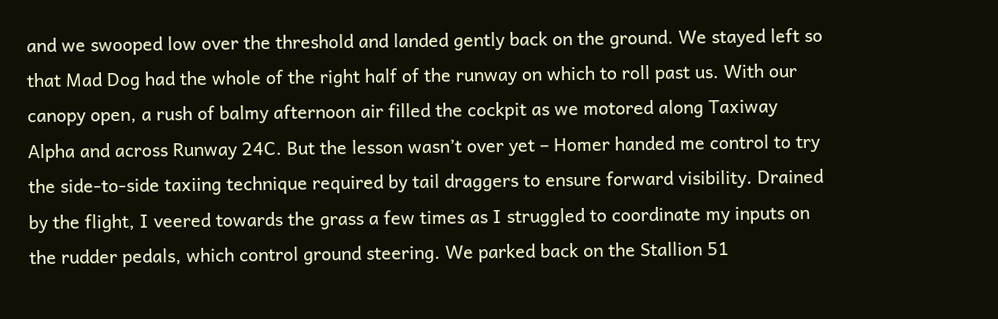and we swooped low over the threshold and landed gently back on the ground. We stayed left so that Mad Dog had the whole of the right half of the runway on which to roll past us. With our canopy open, a rush of balmy afternoon air filled the cockpit as we motored along Taxiway Alpha and across Runway 24C. But the lesson wasn’t over yet – Homer handed me control to try the side-to-side taxiing technique required by tail draggers to ensure forward visibility. Drained by the flight, I veered towards the grass a few times as I struggled to coordinate my inputs on the rudder pedals, which control ground steering. We parked back on the Stallion 51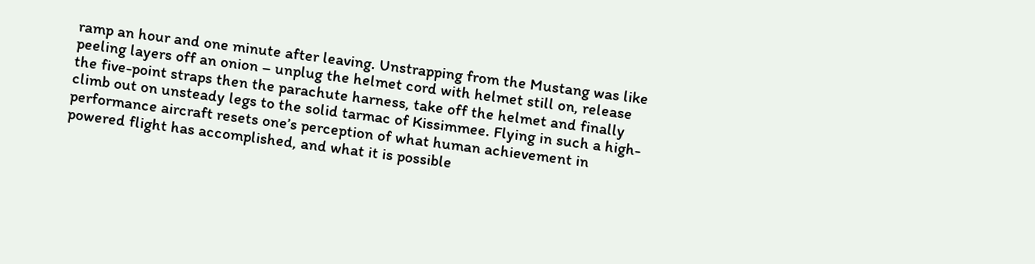ramp an hour and one minute after leaving. Unstrapping from the Mustang was like peeling layers off an onion – unplug the helmet cord with helmet still on, release the five-point straps then the parachute harness, take off the helmet and finally climb out on unsteady legs to the solid tarmac of Kissimmee. Flying in such a high-performance aircraft resets one’s perception of what human achievement in powered flight has accomplished, and what it is possible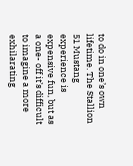to do in one’s own lifetime. The Stallion 51 Mustang experience is expensive fun, but as a one- off it’s difficult to imagine a more exhilarating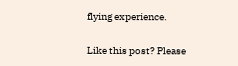flying experience.

Like this post? Please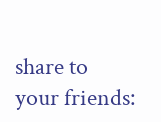share to your friends: